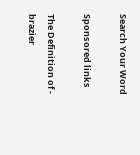Search Your Word

Sponsored links

The Definition of - brazier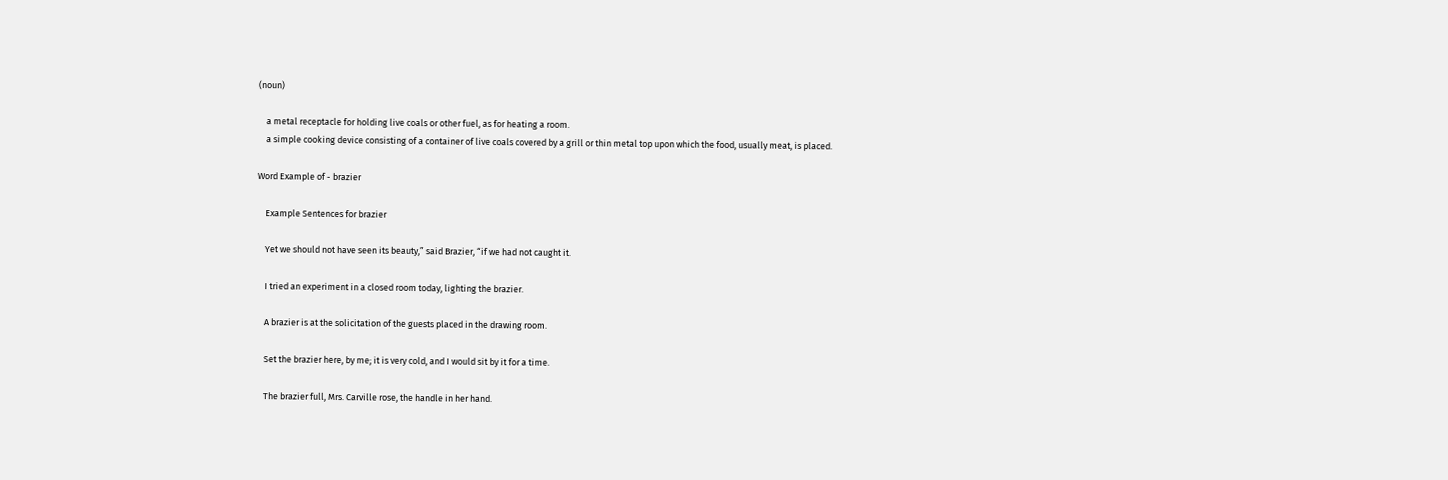(noun)

    a metal receptacle for holding live coals or other fuel, as for heating a room.
    a simple cooking device consisting of a container of live coals covered by a grill or thin metal top upon which the food, usually meat, is placed.

Word Example of - brazier

    Example Sentences for brazier

    Yet we should not have seen its beauty,” said Brazier, “if we had not caught it.

    I tried an experiment in a closed room today, lighting the brazier.

    A brazier is at the solicitation of the guests placed in the drawing room.

    Set the brazier here, by me; it is very cold, and I would sit by it for a time.

    The brazier full, Mrs. Carville rose, the handle in her hand.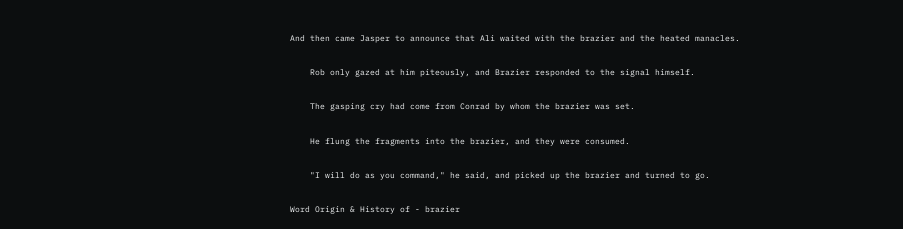And then came Jasper to announce that Ali waited with the brazier and the heated manacles.

    Rob only gazed at him piteously, and Brazier responded to the signal himself.

    The gasping cry had come from Conrad by whom the brazier was set.

    He flung the fragments into the brazier, and they were consumed.

    "I will do as you command," he said, and picked up the brazier and turned to go.

Word Origin & History of - brazier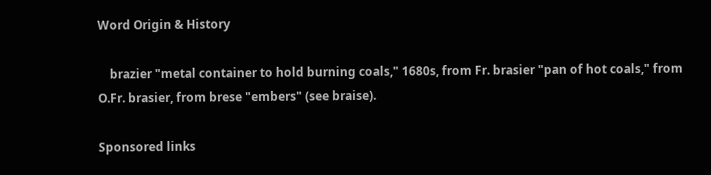Word Origin & History

    brazier "metal container to hold burning coals," 1680s, from Fr. brasier "pan of hot coals," from O.Fr. brasier, from brese "embers" (see braise).

Sponsored links